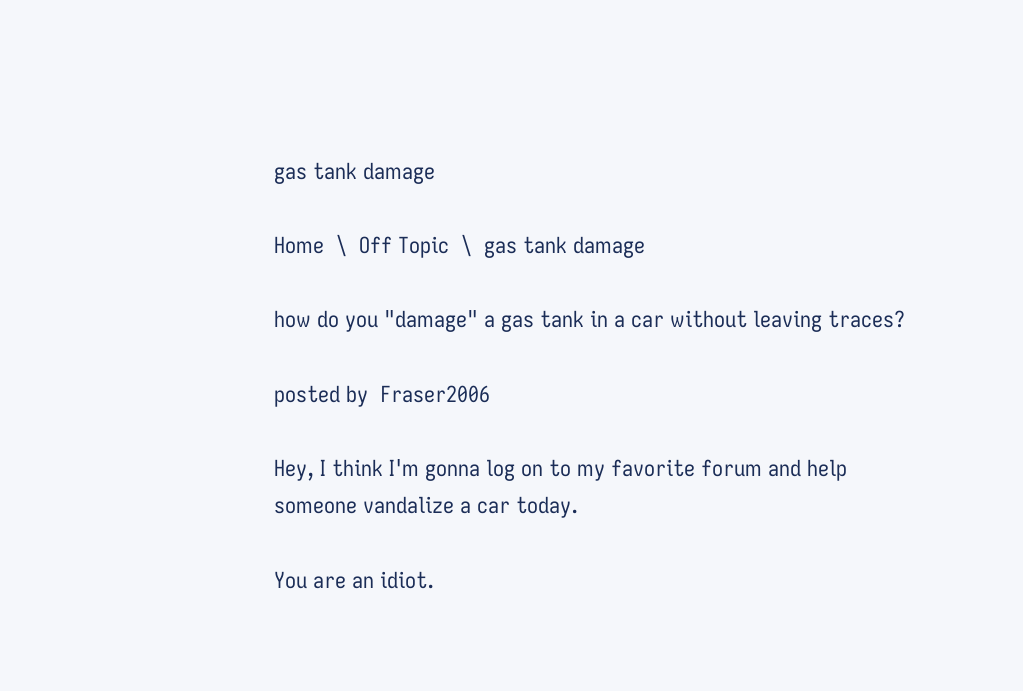gas tank damage

Home  \  Off Topic  \  gas tank damage

how do you "damage" a gas tank in a car without leaving traces?

posted by  Fraser2006

Hey, I think I'm gonna log on to my favorite forum and help someone vandalize a car today.

You are an idiot.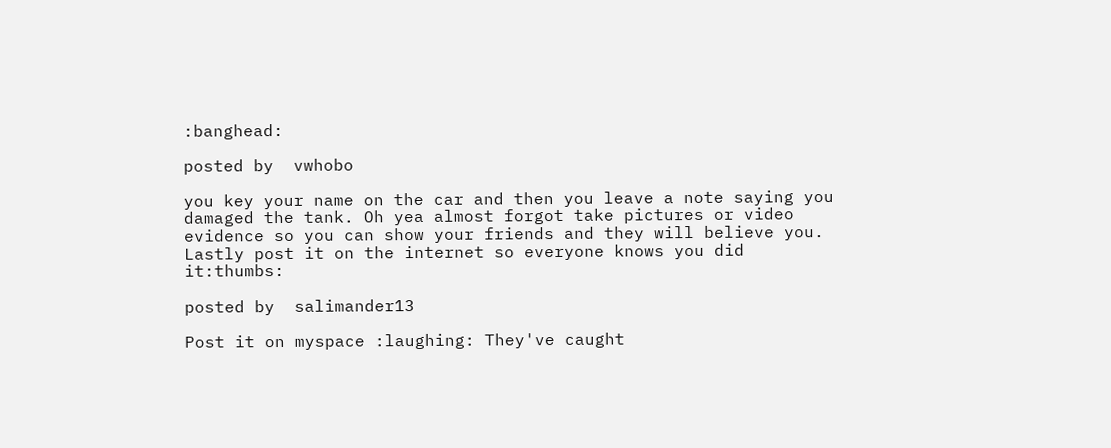:banghead:

posted by  vwhobo

you key your name on the car and then you leave a note saying you damaged the tank. Oh yea almost forgot take pictures or video evidence so you can show your friends and they will believe you. Lastly post it on the internet so everyone knows you did it:thumbs:

posted by  salimander13

Post it on myspace :laughing: They've caught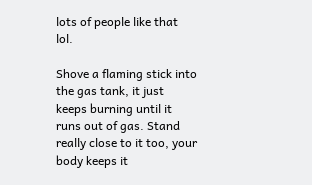lots of people like that lol.

Shove a flaming stick into the gas tank, it just keeps burning until it runs out of gas. Stand really close to it too, your body keeps it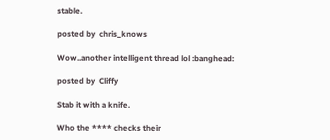stable.

posted by  chris_knows

Wow..another intelligent thread lol :banghead:

posted by  Cliffy

Stab it with a knife.

Who the **** checks their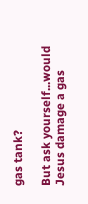gas tank?

But ask yourself...would Jesus damage a gas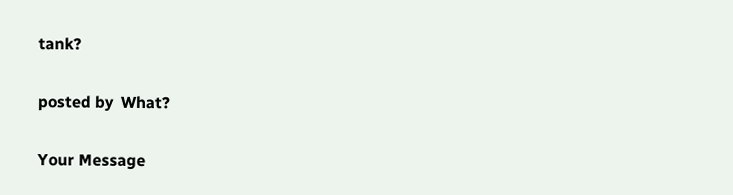tank?

posted by  What?

Your Message